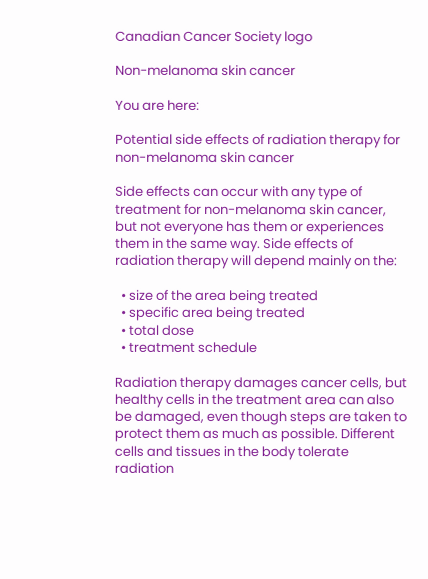Canadian Cancer Society logo

Non-melanoma skin cancer

You are here:

Potential side effects of radiation therapy for non-melanoma skin cancer

Side effects can occur with any type of treatment for non-melanoma skin cancer, but not everyone has them or experiences them in the same way. Side effects of radiation therapy will depend mainly on the:

  • size of the area being treated
  • specific area being treated
  • total dose
  • treatment schedule

Radiation therapy damages cancer cells, but healthy cells in the treatment area can also be damaged, even though steps are taken to protect them as much as possible. Different cells and tissues in the body tolerate radiation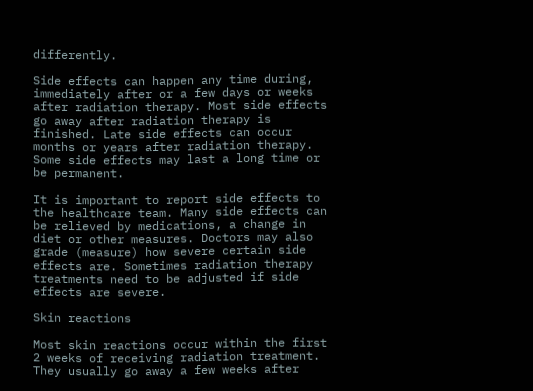differently.

Side effects can happen any time during, immediately after or a few days or weeks after radiation therapy. Most side effects go away after radiation therapy is finished. Late side effects can occur months or years after radiation therapy. Some side effects may last a long time or be permanent.

It is important to report side effects to the healthcare team. Many side effects can be relieved by medications, a change in diet or other measures. Doctors may also grade (measure) how severe certain side effects are. Sometimes radiation therapy treatments need to be adjusted if side effects are severe.

Skin reactions

Most skin reactions occur within the first 2 weeks of receiving radiation treatment. They usually go away a few weeks after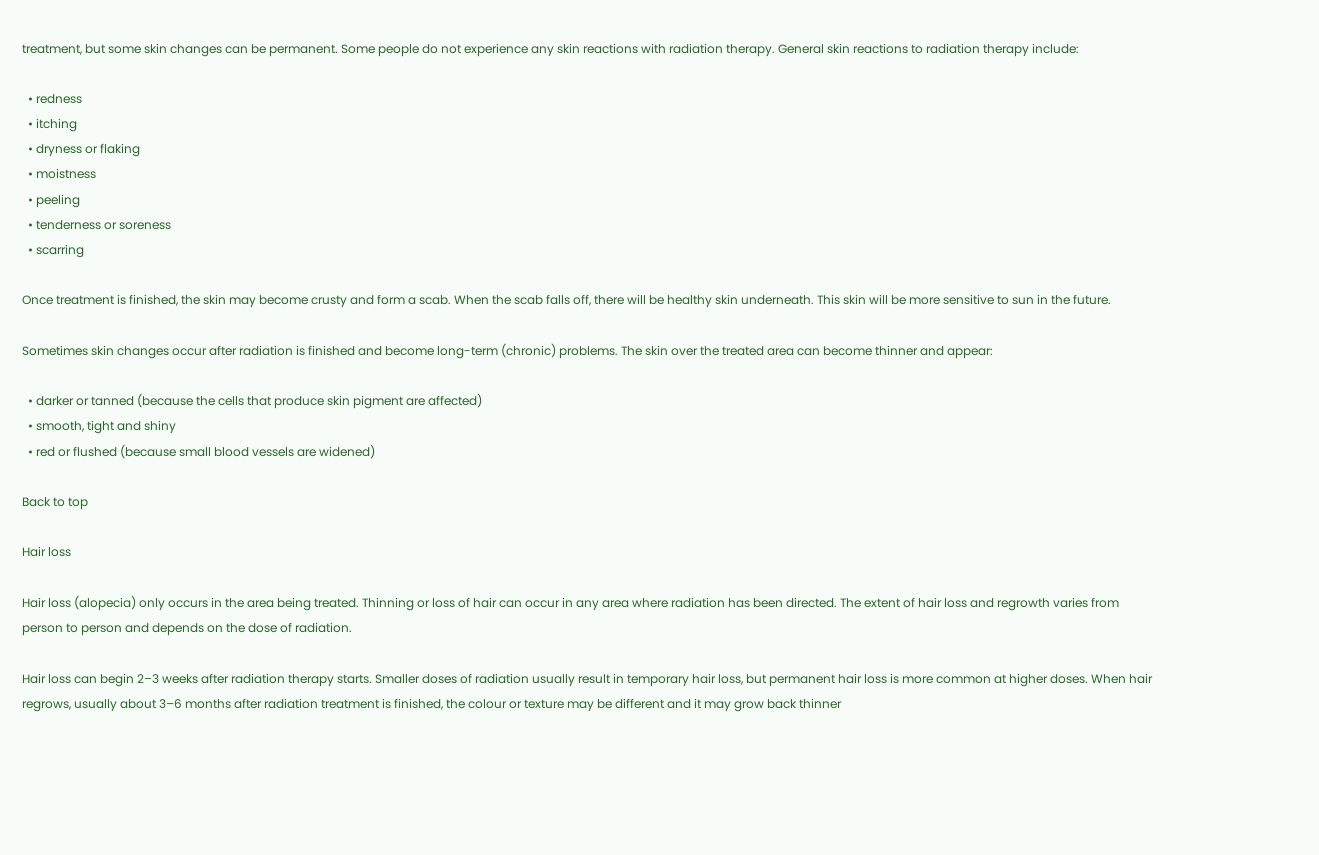treatment, but some skin changes can be permanent. Some people do not experience any skin reactions with radiation therapy. General skin reactions to radiation therapy include:

  • redness
  • itching
  • dryness or flaking
  • moistness
  • peeling
  • tenderness or soreness
  • scarring

Once treatment is finished, the skin may become crusty and form a scab. When the scab falls off, there will be healthy skin underneath. This skin will be more sensitive to sun in the future.

Sometimes skin changes occur after radiation is finished and become long-term (chronic) problems. The skin over the treated area can become thinner and appear:

  • darker or tanned (because the cells that produce skin pigment are affected)
  • smooth, tight and shiny
  • red or flushed (because small blood vessels are widened)

Back to top

Hair loss

Hair loss (alopecia) only occurs in the area being treated. Thinning or loss of hair can occur in any area where radiation has been directed. The extent of hair loss and regrowth varies from person to person and depends on the dose of radiation.

Hair loss can begin 2–3 weeks after radiation therapy starts. Smaller doses of radiation usually result in temporary hair loss, but permanent hair loss is more common at higher doses. When hair regrows, usually about 3–6 months after radiation treatment is finished, the colour or texture may be different and it may grow back thinner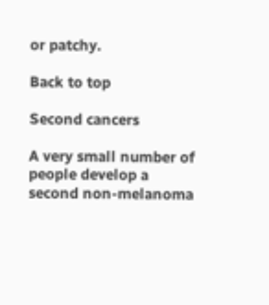or patchy.

Back to top

Second cancers

A very small number of people develop a second non-melanoma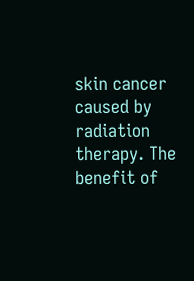skin cancer caused by radiation therapy. The benefit of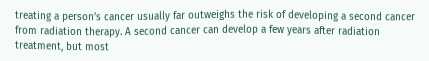treating a person’s cancer usually far outweighs the risk of developing a second cancer from radiation therapy. A second cancer can develop a few years after radiation treatment, but most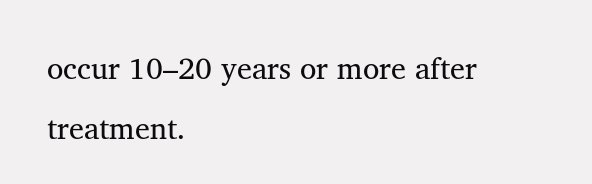occur 10–20 years or more after treatment.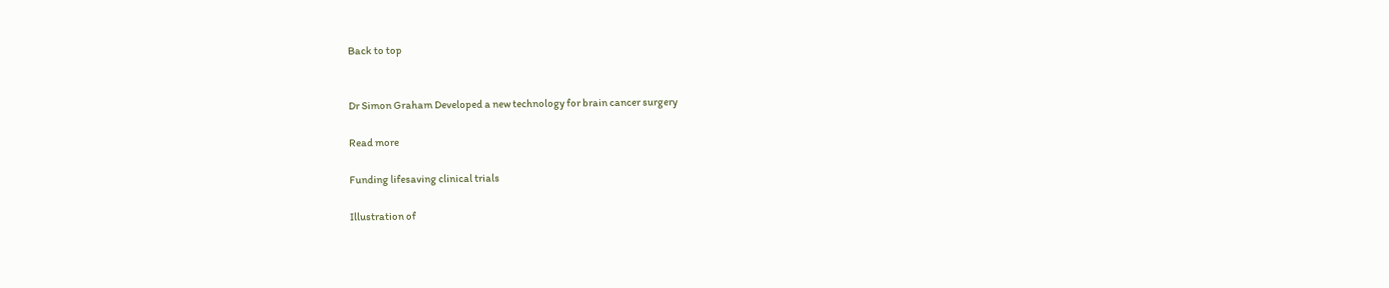Back to top


Dr Simon Graham Developed a new technology for brain cancer surgery

Read more

Funding lifesaving clinical trials

Illustration of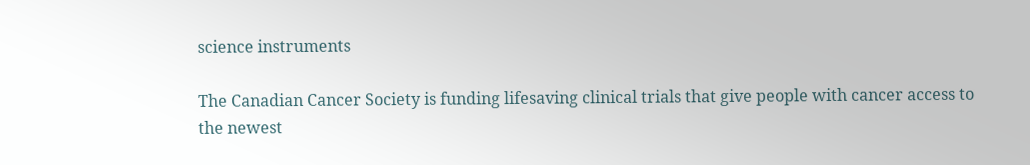science instruments

The Canadian Cancer Society is funding lifesaving clinical trials that give people with cancer access to the newest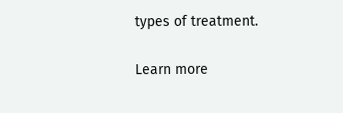types of treatment.

Learn more